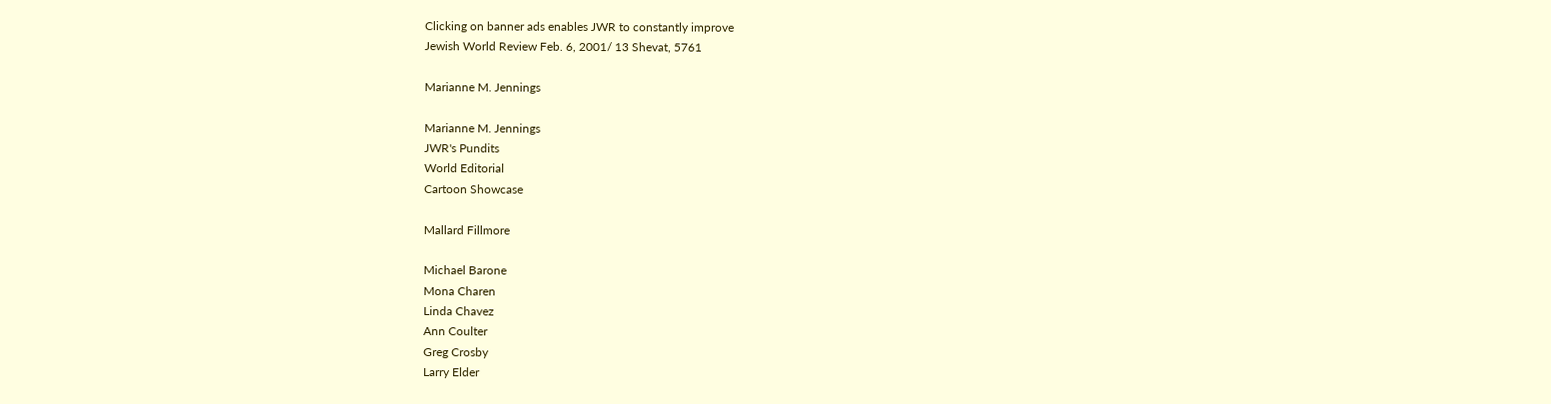Clicking on banner ads enables JWR to constantly improve
Jewish World Review Feb. 6, 2001/ 13 Shevat, 5761

Marianne M. Jennings

Marianne M. Jennings
JWR's Pundits
World Editorial
Cartoon Showcase

Mallard Fillmore

Michael Barone
Mona Charen
Linda Chavez
Ann Coulter
Greg Crosby
Larry Elder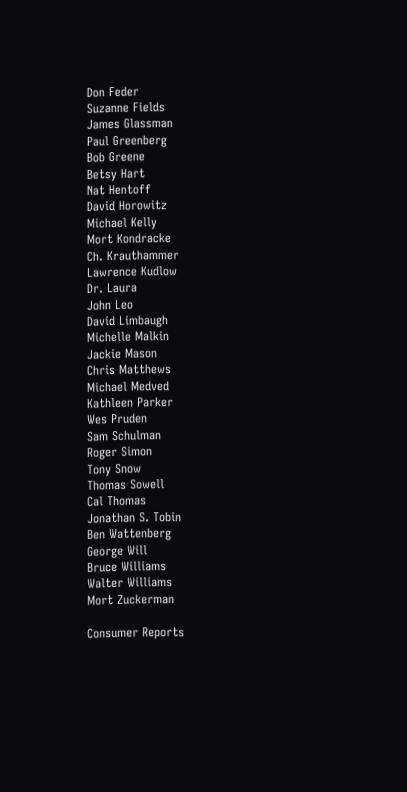Don Feder
Suzanne Fields
James Glassman
Paul Greenberg
Bob Greene
Betsy Hart
Nat Hentoff
David Horowitz
Michael Kelly
Mort Kondracke
Ch. Krauthammer
Lawrence Kudlow
Dr. Laura
John Leo
David Limbaugh
Michelle Malkin
Jackie Mason
Chris Matthews
Michael Medved
Kathleen Parker
Wes Pruden
Sam Schulman
Roger Simon
Tony Snow
Thomas Sowell
Cal Thomas
Jonathan S. Tobin
Ben Wattenberg
George Will
Bruce Williams
Walter Williams
Mort Zuckerman

Consumer Reports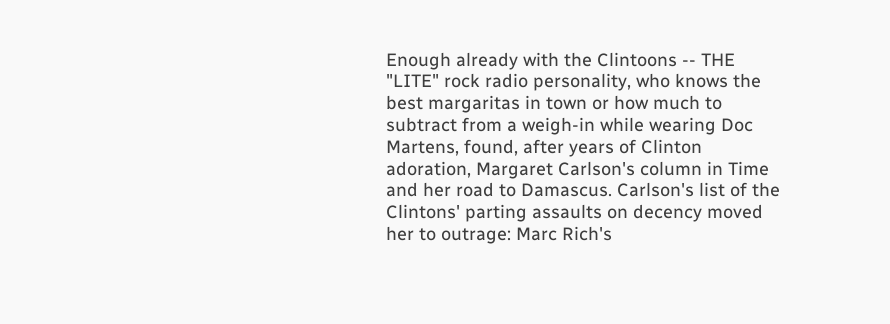Enough already with the Clintoons -- THE "LITE" rock radio personality, who knows the best margaritas in town or how much to subtract from a weigh-in while wearing Doc Martens, found, after years of Clinton adoration, Margaret Carlson's column in Time and her road to Damascus. Carlson's list of the Clintons' parting assaults on decency moved her to outrage: Marc Rich's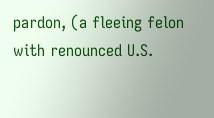pardon, (a fleeing felon with renounced U.S.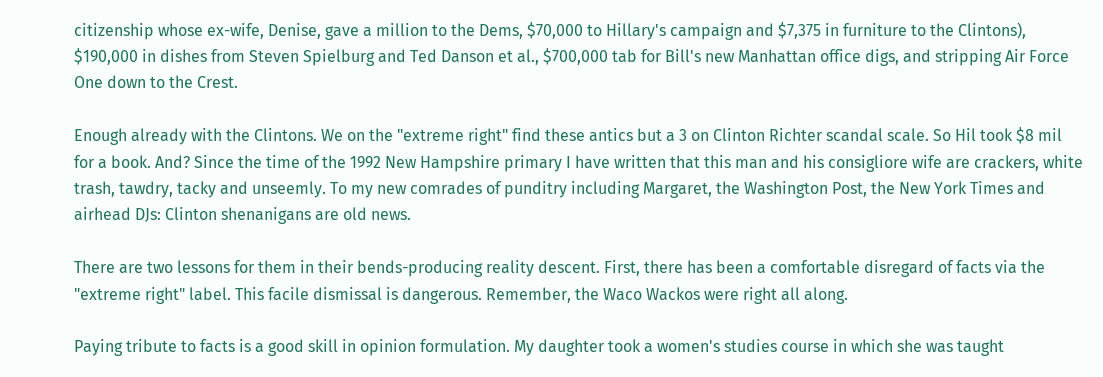citizenship whose ex-wife, Denise, gave a million to the Dems, $70,000 to Hillary's campaign and $7,375 in furniture to the Clintons), $190,000 in dishes from Steven Spielburg and Ted Danson et al., $700,000 tab for Bill's new Manhattan office digs, and stripping Air Force One down to the Crest.

Enough already with the Clintons. We on the "extreme right" find these antics but a 3 on Clinton Richter scandal scale. So Hil took $8 mil for a book. And? Since the time of the 1992 New Hampshire primary I have written that this man and his consigliore wife are crackers, white trash, tawdry, tacky and unseemly. To my new comrades of punditry including Margaret, the Washington Post, the New York Times and airhead DJs: Clinton shenanigans are old news.

There are two lessons for them in their bends-producing reality descent. First, there has been a comfortable disregard of facts via the "extreme right" label. This facile dismissal is dangerous. Remember, the Waco Wackos were right all along.

Paying tribute to facts is a good skill in opinion formulation. My daughter took a women's studies course in which she was taught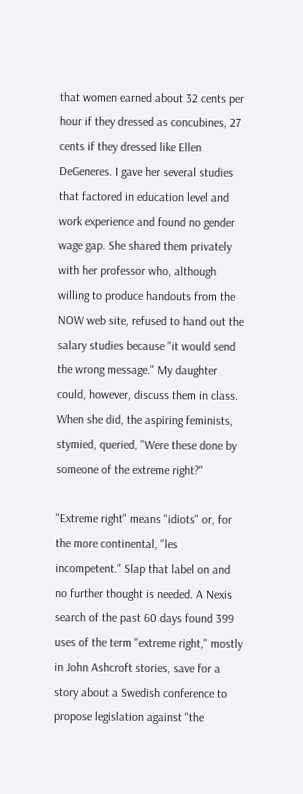that women earned about 32 cents per hour if they dressed as concubines, 27 cents if they dressed like Ellen DeGeneres. I gave her several studies that factored in education level and work experience and found no gender wage gap. She shared them privately with her professor who, although willing to produce handouts from the NOW web site, refused to hand out the salary studies because "it would send the wrong message." My daughter could, however, discuss them in class. When she did, the aspiring feminists, stymied, queried, "Were these done by someone of the extreme right?"

"Extreme right" means "idiots" or, for the more continental, "les incompetent." Slap that label on and no further thought is needed. A Nexis search of the past 60 days found 399 uses of the term "extreme right," mostly in John Ashcroft stories, save for a story about a Swedish conference to propose legislation against "the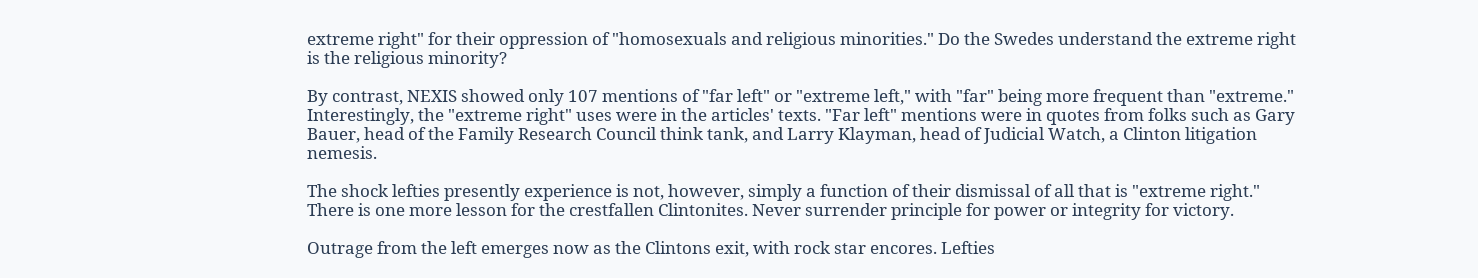extreme right" for their oppression of "homosexuals and religious minorities." Do the Swedes understand the extreme right is the religious minority?

By contrast, NEXIS showed only 107 mentions of "far left" or "extreme left," with "far" being more frequent than "extreme." Interestingly, the "extreme right" uses were in the articles' texts. "Far left" mentions were in quotes from folks such as Gary Bauer, head of the Family Research Council think tank, and Larry Klayman, head of Judicial Watch, a Clinton litigation nemesis.

The shock lefties presently experience is not, however, simply a function of their dismissal of all that is "extreme right." There is one more lesson for the crestfallen Clintonites. Never surrender principle for power or integrity for victory.

Outrage from the left emerges now as the Clintons exit, with rock star encores. Lefties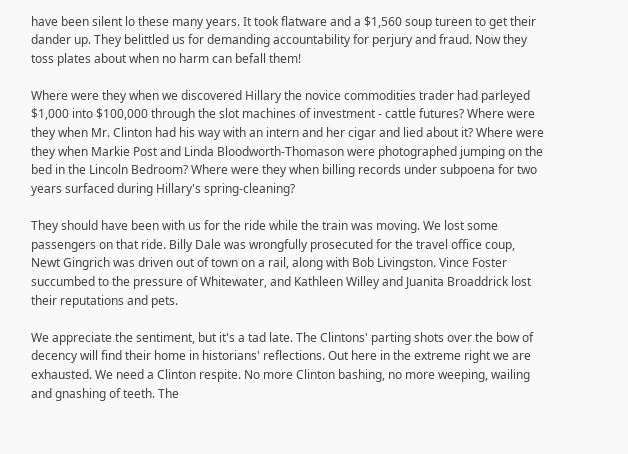have been silent lo these many years. It took flatware and a $1,560 soup tureen to get their dander up. They belittled us for demanding accountability for perjury and fraud. Now they toss plates about when no harm can befall them!

Where were they when we discovered Hillary the novice commodities trader had parleyed $1,000 into $100,000 through the slot machines of investment - cattle futures? Where were they when Mr. Clinton had his way with an intern and her cigar and lied about it? Where were they when Markie Post and Linda Bloodworth-Thomason were photographed jumping on the bed in the Lincoln Bedroom? Where were they when billing records under subpoena for two years surfaced during Hillary's spring-cleaning?

They should have been with us for the ride while the train was moving. We lost some passengers on that ride. Billy Dale was wrongfully prosecuted for the travel office coup, Newt Gingrich was driven out of town on a rail, along with Bob Livingston. Vince Foster succumbed to the pressure of Whitewater, and Kathleen Willey and Juanita Broaddrick lost their reputations and pets.

We appreciate the sentiment, but it's a tad late. The Clintons' parting shots over the bow of decency will find their home in historians' reflections. Out here in the extreme right we are exhausted. We need a Clinton respite. No more Clinton bashing, no more weeping, wailing and gnashing of teeth. The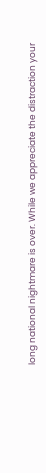long national nightmare is over. While we appreciate the distraction your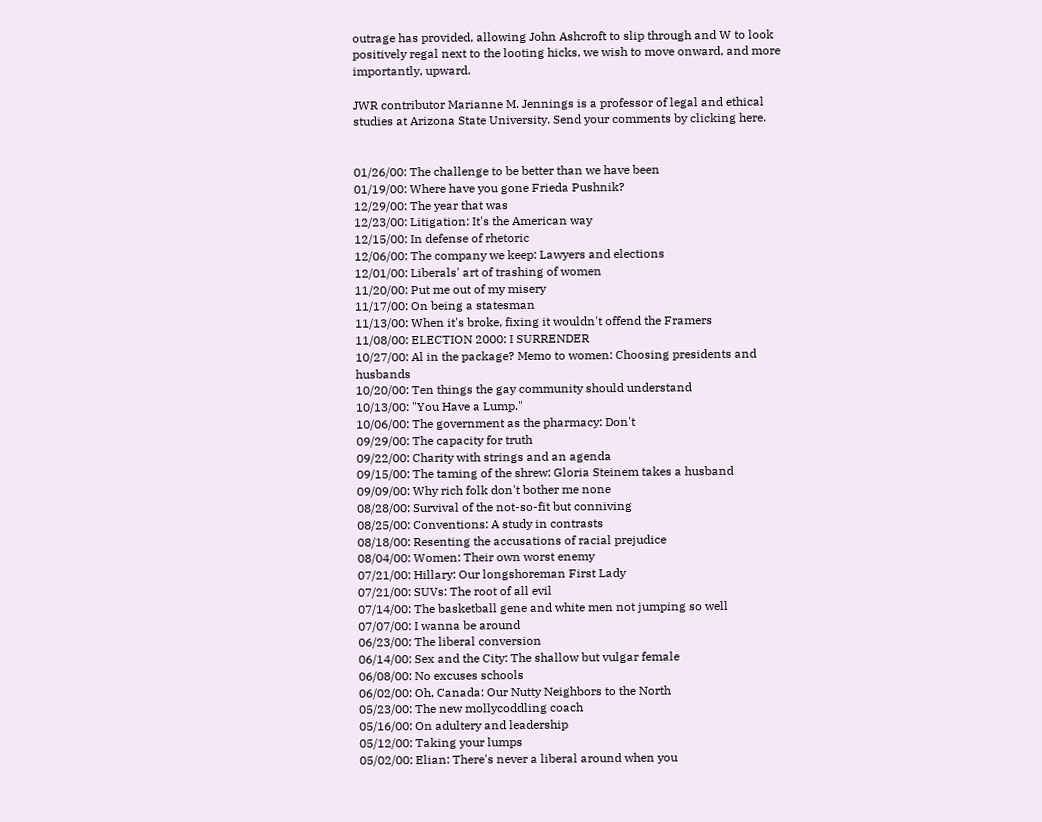outrage has provided, allowing John Ashcroft to slip through and W to look positively regal next to the looting hicks, we wish to move onward, and more importantly, upward.

JWR contributor Marianne M. Jennings is a professor of legal and ethical studies at Arizona State University. Send your comments by clicking here.


01/26/00: The challenge to be better than we have been
01/19/00: Where have you gone Frieda Pushnik?
12/29/00: The year that was
12/23/00: Litigation: It's the American way
12/15/00: In defense of rhetoric
12/06/00: The company we keep: Lawyers and elections
12/01/00: Liberals' art of trashing of women
11/20/00: Put me out of my misery
11/17/00: On being a statesman
11/13/00: When it's broke, fixing it wouldn't offend the Framers
11/08/00: ELECTION 2000: I SURRENDER
10/27/00: Al in the package? Memo to women: Choosing presidents and husbands
10/20/00: Ten things the gay community should understand
10/13/00: "You Have a Lump."
10/06/00: The government as the pharmacy: Don't
09/29/00: The capacity for truth
09/22/00: Charity with strings and an agenda
09/15/00: The taming of the shrew: Gloria Steinem takes a husband
09/09/00: Why rich folk don't bother me none
08/28/00: Survival of the not-so-fit but conniving
08/25/00: Conventions: A study in contrasts
08/18/00: Resenting the accusations of racial prejudice
08/04/00: Women: Their own worst enemy
07/21/00: Hillary: Our longshoreman First Lady
07/21/00: SUVs: The root of all evil
07/14/00: The basketball gene and white men not jumping so well
07/07/00: I wanna be around
06/23/00: The liberal conversion
06/14/00: Sex and the City: The shallow but vulgar female
06/08/00: No excuses schools
06/02/00: Oh, Canada: Our Nutty Neighbors to the North
05/23/00: The new mollycoddling coach
05/16/00: On adultery and leadership
05/12/00: Taking your lumps
05/02/00: Elian: There's never a liberal around when you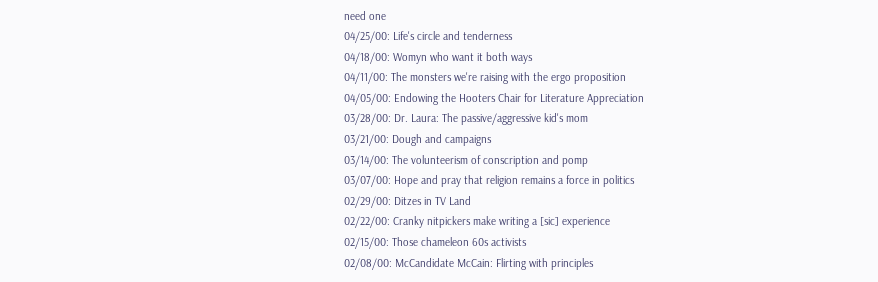need one
04/25/00: Life's circle and tenderness
04/18/00: Womyn who want it both ways
04/11/00: The monsters we're raising with the ergo proposition
04/05/00: Endowing the Hooters Chair for Literature Appreciation
03/28/00: Dr. Laura: The passive/aggressive kid's mom
03/21/00: Dough and campaigns
03/14/00: The volunteerism of conscription and pomp
03/07/00: Hope and pray that religion remains a force in politics
02/29/00: Ditzes in TV Land
02/22/00: Cranky nitpickers make writing a [sic] experience
02/15/00: Those chameleon 60s activists
02/08/00: McCandidate McCain: Flirting with principles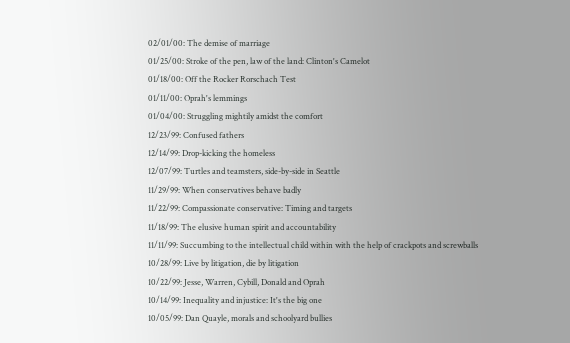02/01/00: The demise of marriage
01/25/00: Stroke of the pen, law of the land: Clinton's Camelot
01/18/00: Off the Rocker Rorschach Test
01/11/00: Oprah's lemmings
01/04/00: Struggling mightily amidst the comfort
12/23/99: Confused fathers
12/14/99: Drop-kicking the homeless
12/07/99: Turtles and teamsters, side-by-side in Seattle
11/29/99: When conservatives behave badly
11/22/99: Compassionate conservative: Timing and targets
11/18/99: The elusive human spirit and accountability
11/11/99: Succumbing to the intellectual child within with the help of crackpots and screwballs
10/28/99: Live by litigation, die by litigation
10/22/99: Jesse, Warren, Cybill, Donald and Oprah
10/14/99: Inequality and injustice: It's the big one
10/05/99: Dan Quayle, morals and schoolyard bullies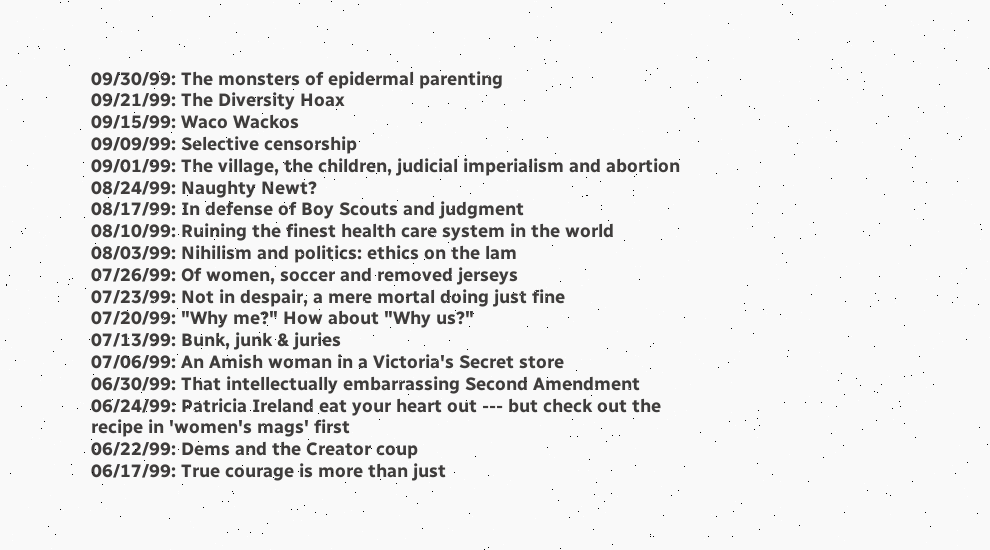09/30/99: The monsters of epidermal parenting
09/21/99: The Diversity Hoax
09/15/99: Waco Wackos
09/09/99: Selective censorship
09/01/99: The village, the children, judicial imperialism and abortion
08/24/99: Naughty Newt?
08/17/99: In defense of Boy Scouts and judgment
08/10/99: Ruining the finest health care system in the world
08/03/99: Nihilism and politics: ethics on the lam
07/26/99: Of women, soccer and removed jerseys
07/23/99: Not in despair, a mere mortal doing just fine
07/20/99: "Why me?" How about "Why us?"
07/13/99: Bunk, junk & juries
07/06/99: An Amish woman in a Victoria's Secret store
06/30/99: That intellectually embarrassing Second Amendment
06/24/99: Patricia Ireland eat your heart out --- but check out the recipe in 'women's mags' first
06/22/99: Dems and the Creator coup
06/17/99: True courage is more than just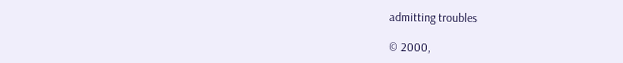admitting troubles

© 2000,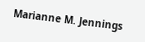Marianne M. Jennings